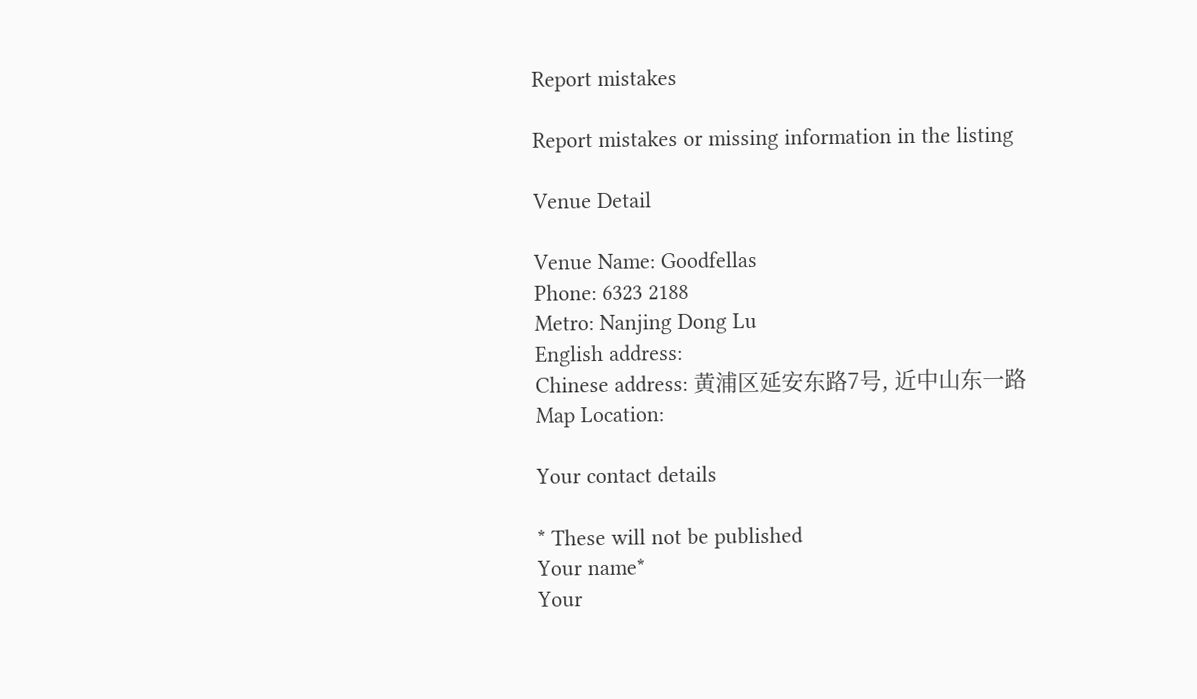Report mistakes

Report mistakes or missing information in the listing

Venue Detail

Venue Name: Goodfellas
Phone: 6323 2188
Metro: Nanjing Dong Lu
English address:
Chinese address: 黄浦区延安东路7号, 近中山东一路
Map Location:

Your contact details

* These will not be published
Your name*
Your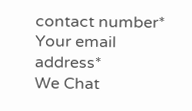contact number*
Your email address*
We Chat